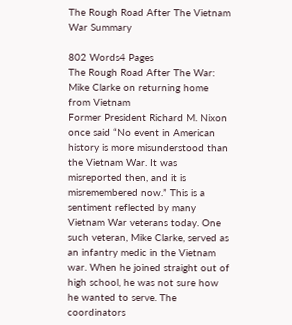The Rough Road After The Vietnam War Summary

802 Words4 Pages
The Rough Road After The War: Mike Clarke on returning home from Vietnam
Former President Richard M. Nixon once said “No event in American history is more misunderstood than the Vietnam War. It was misreported then, and it is misremembered now.” This is a sentiment reflected by many Vietnam War veterans today. One such veteran, Mike Clarke, served as an infantry medic in the Vietnam war. When he joined straight out of high school, he was not sure how he wanted to serve. The coordinators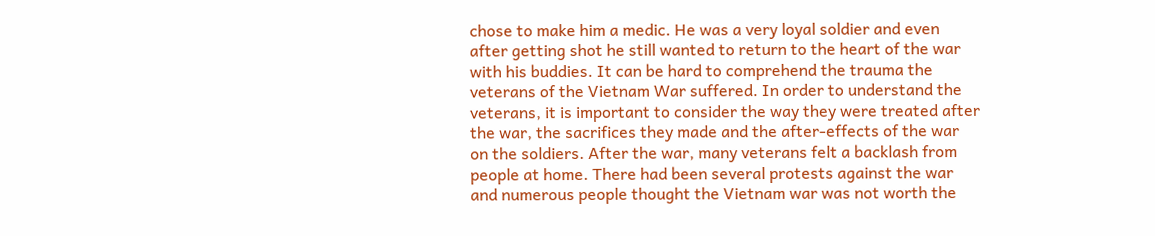chose to make him a medic. He was a very loyal soldier and even after getting shot he still wanted to return to the heart of the war with his buddies. It can be hard to comprehend the trauma the veterans of the Vietnam War suffered. In order to understand the veterans, it is important to consider the way they were treated after the war, the sacrifices they made and the after-effects of the war on the soldiers. After the war, many veterans felt a backlash from people at home. There had been several protests against the war and numerous people thought the Vietnam war was not worth the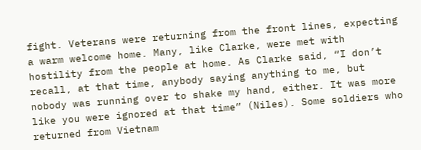fight. Veterans were returning from the front lines, expecting a warm welcome home. Many, like Clarke, were met with hostility from the people at home. As Clarke said, “I don’t recall, at that time, anybody saying anything to me, but nobody was running over to shake my hand, either. It was more like you were ignored at that time” (Niles). Some soldiers who returned from Vietnam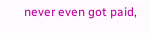never even got paid,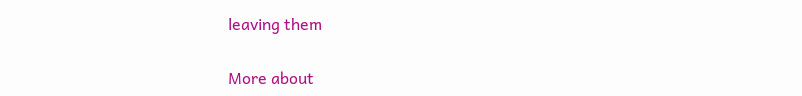leaving them

More about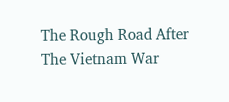The Rough Road After The Vietnam War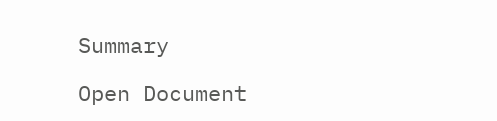Summary

Open Document